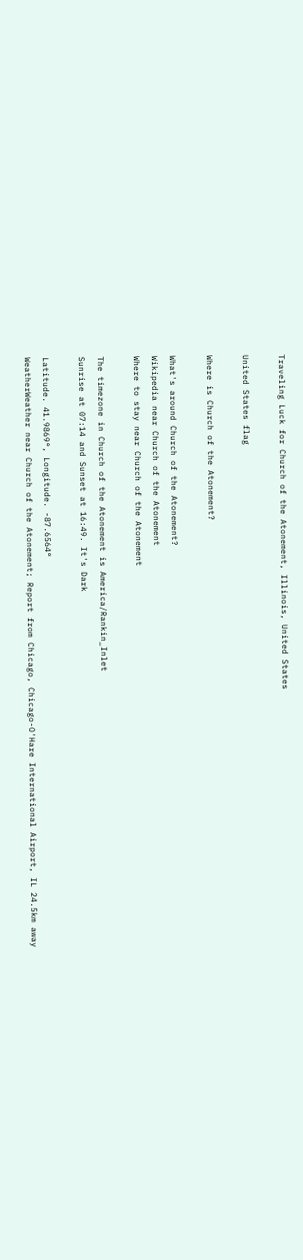Traveling Luck for Church of the Atonement, Illinois, United States

United States flag

Where is Church of the Atonement?

What's around Church of the Atonement?
Wikipedia near Church of the Atonement
Where to stay near Church of the Atonement

The timezone in Church of the Atonement is America/Rankin_Inlet
Sunrise at 07:14 and Sunset at 16:49. It's Dark

Latitude. 41.9869°, Longitude. -87.6564°
WeatherWeather near Church of the Atonement; Report from Chicago, Chicago-O'Hare International Airport, IL 24.5km away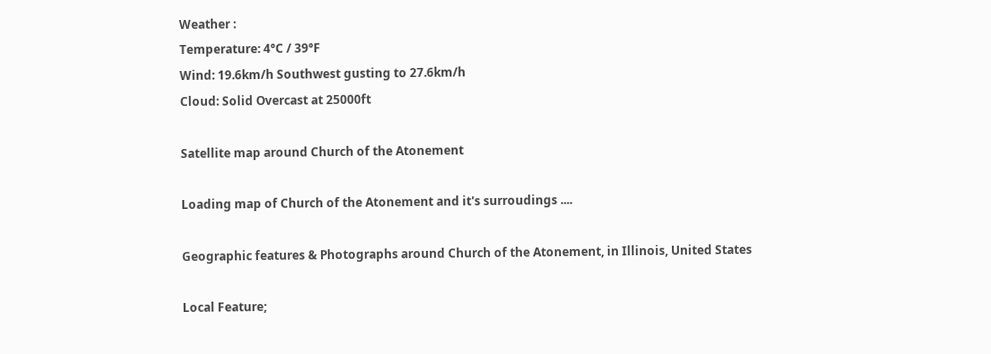Weather :
Temperature: 4°C / 39°F
Wind: 19.6km/h Southwest gusting to 27.6km/h
Cloud: Solid Overcast at 25000ft

Satellite map around Church of the Atonement

Loading map of Church of the Atonement and it's surroudings ....

Geographic features & Photographs around Church of the Atonement, in Illinois, United States

Local Feature;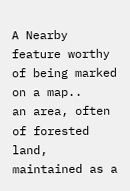A Nearby feature worthy of being marked on a map..
an area, often of forested land, maintained as a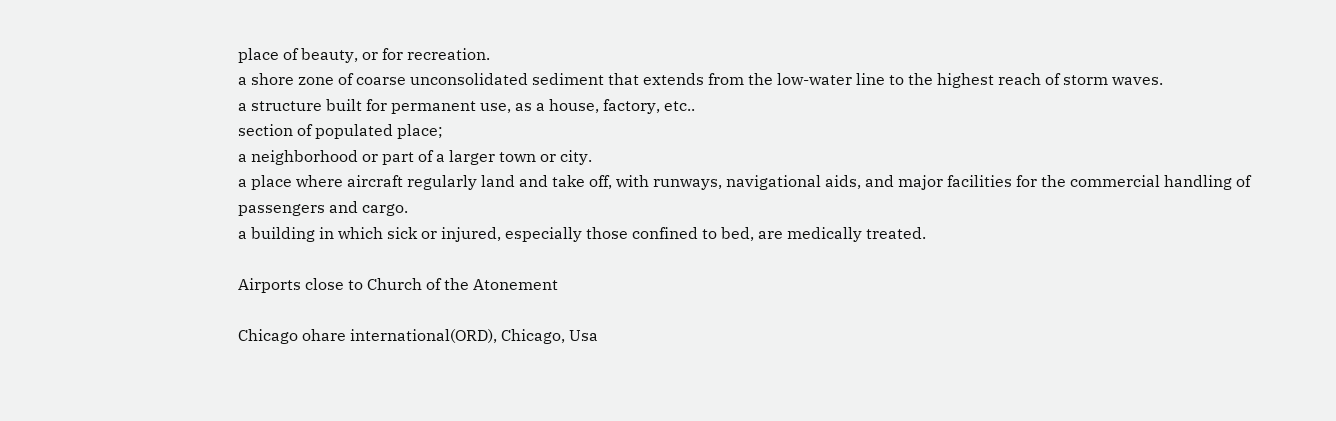place of beauty, or for recreation.
a shore zone of coarse unconsolidated sediment that extends from the low-water line to the highest reach of storm waves.
a structure built for permanent use, as a house, factory, etc..
section of populated place;
a neighborhood or part of a larger town or city.
a place where aircraft regularly land and take off, with runways, navigational aids, and major facilities for the commercial handling of passengers and cargo.
a building in which sick or injured, especially those confined to bed, are medically treated.

Airports close to Church of the Atonement

Chicago ohare international(ORD), Chicago, Usa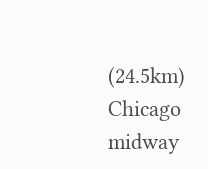(24.5km)
Chicago midway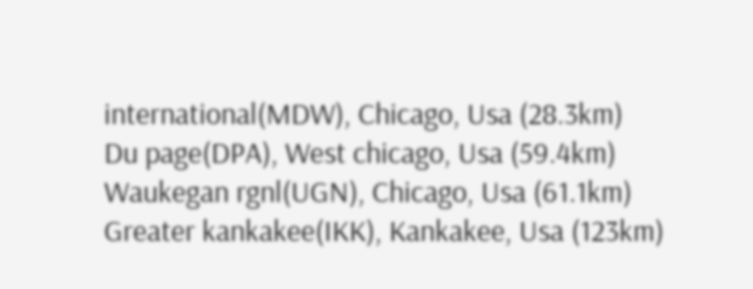international(MDW), Chicago, Usa (28.3km)
Du page(DPA), West chicago, Usa (59.4km)
Waukegan rgnl(UGN), Chicago, Usa (61.1km)
Greater kankakee(IKK), Kankakee, Usa (123km)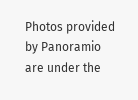Photos provided by Panoramio are under the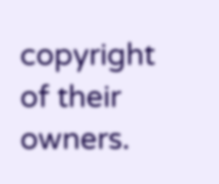copyright of their owners.